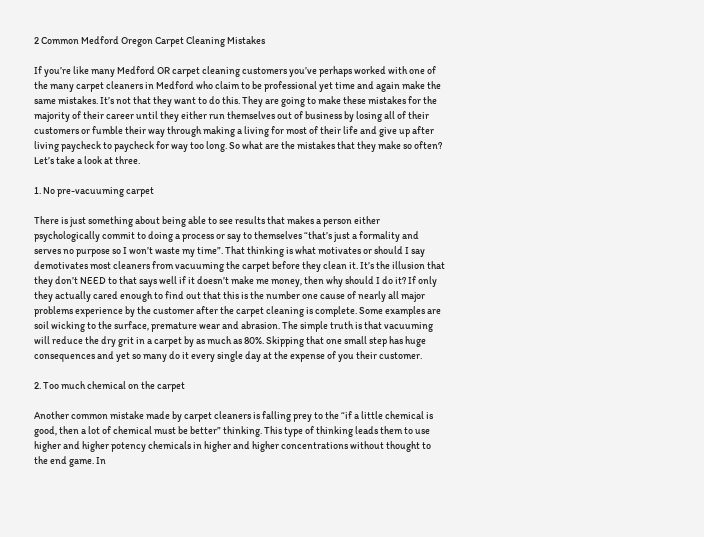2 Common Medford Oregon Carpet Cleaning Mistakes

If you’re like many Medford OR carpet cleaning customers you’ve perhaps worked with one of the many carpet cleaners in Medford who claim to be professional yet time and again make the same mistakes. It’s not that they want to do this. They are going to make these mistakes for the majority of their career until they either run themselves out of business by losing all of their customers or fumble their way through making a living for most of their life and give up after living paycheck to paycheck for way too long. So what are the mistakes that they make so often? Let’s take a look at three.

1. No pre-vacuuming carpet

There is just something about being able to see results that makes a person either psychologically commit to doing a process or say to themselves “that’s just a formality and serves no purpose so I won’t waste my time”. That thinking is what motivates or should I say demotivates most cleaners from vacuuming the carpet before they clean it. It’s the illusion that they don’t NEED to that says well if it doesn’t make me money, then why should I do it? If only they actually cared enough to find out that this is the number one cause of nearly all major problems experience by the customer after the carpet cleaning is complete. Some examples are soil wicking to the surface, premature wear and abrasion. The simple truth is that vacuuming will reduce the dry grit in a carpet by as much as 80%. Skipping that one small step has huge consequences and yet so many do it every single day at the expense of you their customer.

2. Too much chemical on the carpet

Another common mistake made by carpet cleaners is falling prey to the “if a little chemical is good, then a lot of chemical must be better” thinking. This type of thinking leads them to use higher and higher potency chemicals in higher and higher concentrations without thought to the end game. In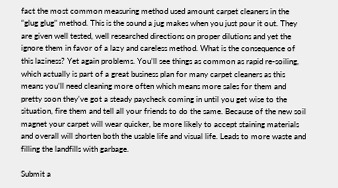fact the most common measuring method used amount carpet cleaners in the “glug glug” method. This is the sound a jug makes when you just pour it out. They are given well tested, well researched directions on proper dilutions and yet the ignore them in favor of a lazy and careless method. What is the consequence of this laziness? Yet again problems. You’ll see things as common as rapid re-soiling, which actually is part of a great business plan for many carpet cleaners as this means you’ll need cleaning more often which means more sales for them and pretty soon they’ve got a steady paycheck coming in until you get wise to the situation, fire them and tell all your friends to do the same. Because of the new soil magnet your carpet will wear quicker, be more likely to accept staining materials and overall will shorten both the usable life and visual life. Leads to more waste and filling the landfills with garbage.

Submit a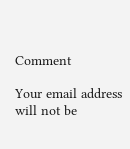Comment

Your email address will not be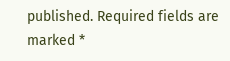published. Required fields are marked *